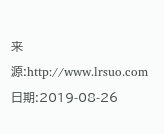来源:http://www.lrsuo.com 日期:2019-08-26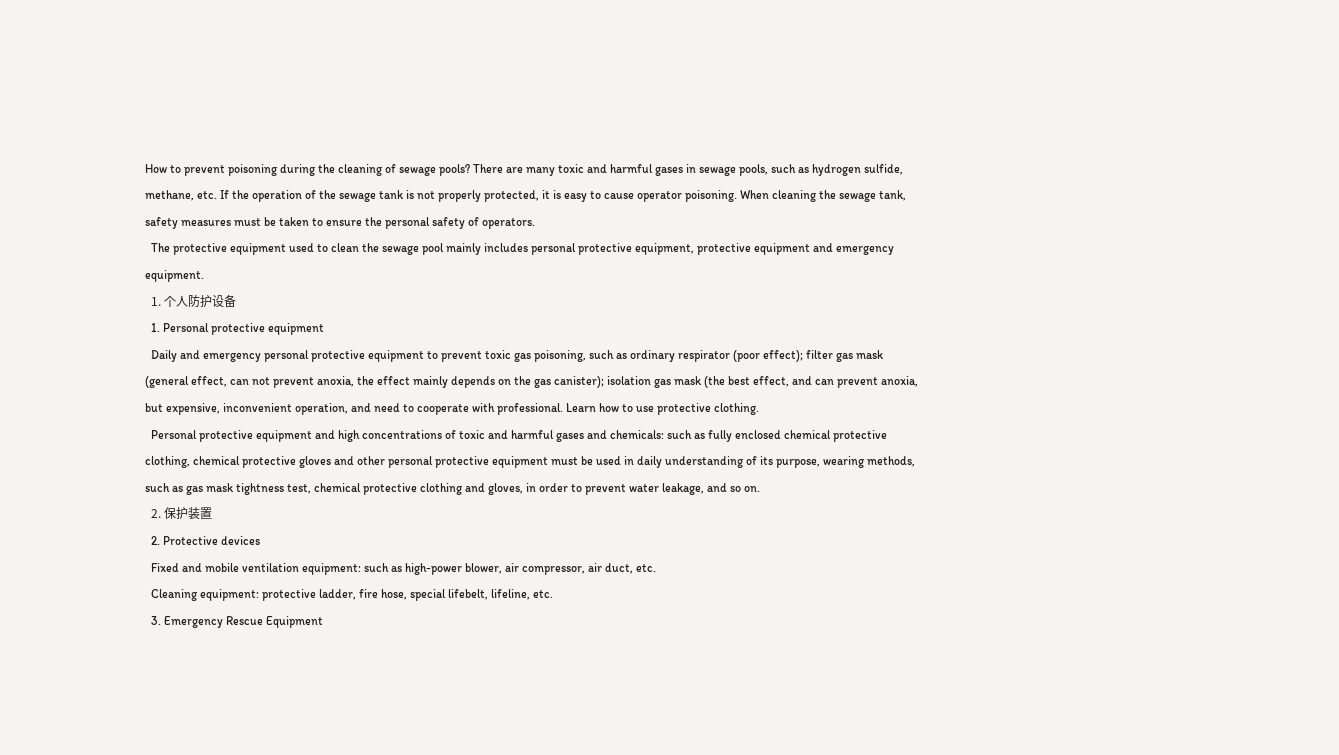How to prevent poisoning during the cleaning of sewage pools? There are many toxic and harmful gases in sewage pools, such as hydrogen sulfide, methane, etc. If the operation of the sewage tank is not properly protected, it is easy to cause operator poisoning. When cleaning the sewage tank, safety measures must be taken to ensure the personal safety of operators.
  The protective equipment used to clean the sewage pool mainly includes personal protective equipment, protective equipment and emergency equipment.
  1. 个人防护设备
  1. Personal protective equipment
  Daily and emergency personal protective equipment to prevent toxic gas poisoning, such as ordinary respirator (poor effect); filter gas mask (general effect, can not prevent anoxia, the effect mainly depends on the gas canister); isolation gas mask (the best effect, and can prevent anoxia, but expensive, inconvenient operation, and need to cooperate with professional. Learn how to use protective clothing.
  Personal protective equipment and high concentrations of toxic and harmful gases and chemicals: such as fully enclosed chemical protective clothing, chemical protective gloves and other personal protective equipment must be used in daily understanding of its purpose, wearing methods, such as gas mask tightness test, chemical protective clothing and gloves, in order to prevent water leakage, and so on.
  2. 保护装置
  2. Protective devices
  Fixed and mobile ventilation equipment: such as high-power blower, air compressor, air duct, etc.
  Cleaning equipment: protective ladder, fire hose, special lifebelt, lifeline, etc.
  3. Emergency Rescue Equipment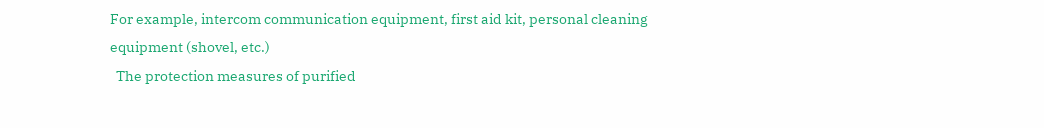For example, intercom communication equipment, first aid kit, personal cleaning equipment (shovel, etc.)
  The protection measures of purified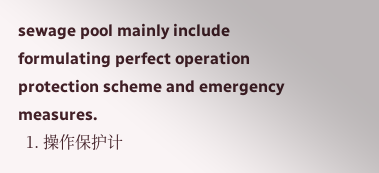sewage pool mainly include formulating perfect operation protection scheme and emergency measures.
  1. 操作保护计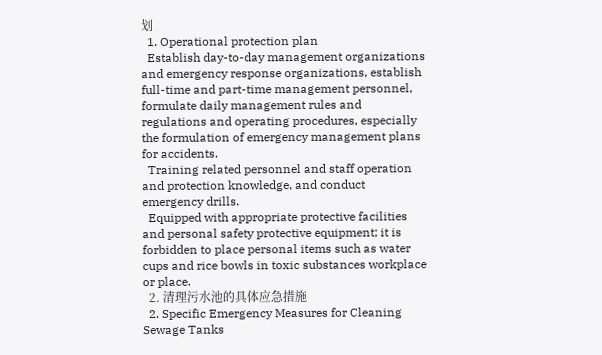划
  1. Operational protection plan
  Establish day-to-day management organizations and emergency response organizations, establish full-time and part-time management personnel, formulate daily management rules and regulations and operating procedures, especially the formulation of emergency management plans for accidents.
  Training related personnel and staff operation and protection knowledge, and conduct emergency drills.
  Equipped with appropriate protective facilities and personal safety protective equipment; it is forbidden to place personal items such as water cups and rice bowls in toxic substances workplace or place.
  2. 清理污水池的具体应急措施
  2. Specific Emergency Measures for Cleaning Sewage Tanks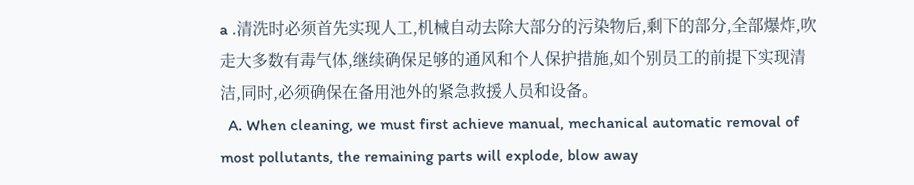a .清洗时必须首先实现人工,机械自动去除大部分的污染物后,剩下的部分,全部爆炸,吹走大多数有毒气体,继续确保足够的通风和个人保护措施,如个别员工的前提下实现清洁,同时,必须确保在备用池外的紧急救援人员和设备。
  A. When cleaning, we must first achieve manual, mechanical automatic removal of most pollutants, the remaining parts will explode, blow away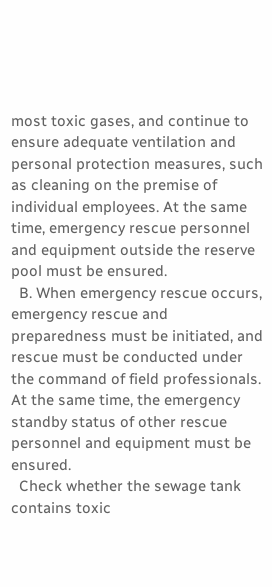most toxic gases, and continue to ensure adequate ventilation and personal protection measures, such as cleaning on the premise of individual employees. At the same time, emergency rescue personnel and equipment outside the reserve pool must be ensured.
  B. When emergency rescue occurs, emergency rescue and preparedness must be initiated, and rescue must be conducted under the command of field professionals. At the same time, the emergency standby status of other rescue personnel and equipment must be ensured.
  Check whether the sewage tank contains toxic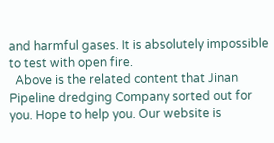and harmful gases. It is absolutely impossible to test with open fire.
  Above is the related content that Jinan Pipeline dredging Company sorted out for you. Hope to help you. Our website is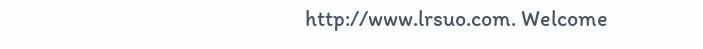http://www.lrsuo.com. Welcome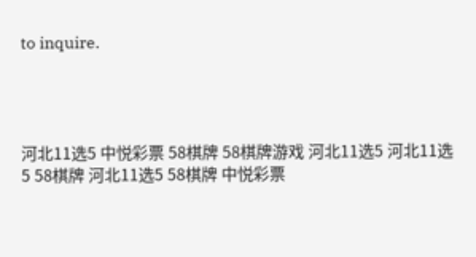to inquire.




河北11选5 中悦彩票 58棋牌 58棋牌游戏 河北11选5 河北11选5 58棋牌 河北11选5 58棋牌 中悦彩票